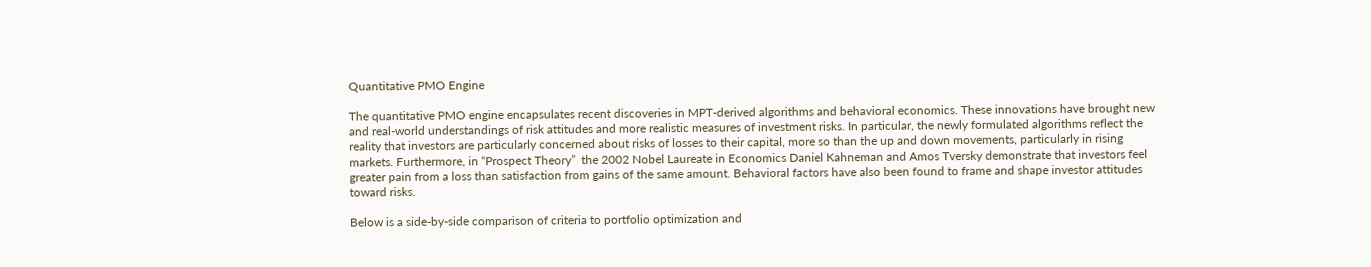Quantitative PMO Engine

The quantitative PMO engine encapsulates recent discoveries in MPT-derived algorithms and behavioral economics. These innovations have brought new and real-world understandings of risk attitudes and more realistic measures of investment risks. In particular, the newly formulated algorithms reflect the reality that investors are particularly concerned about risks of losses to their capital, more so than the up and down movements, particularly in rising markets. Furthermore, in “Prospect Theory”  the 2002 Nobel Laureate in Economics Daniel Kahneman and Amos Tversky demonstrate that investors feel greater pain from a loss than satisfaction from gains of the same amount. Behavioral factors have also been found to frame and shape investor attitudes toward risks.

Below is a side-by-side comparison of criteria to portfolio optimization and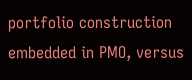portfolio construction embedded in PMO, versus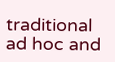traditional ad hoc and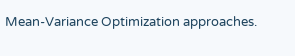Mean-Variance Optimization approaches.